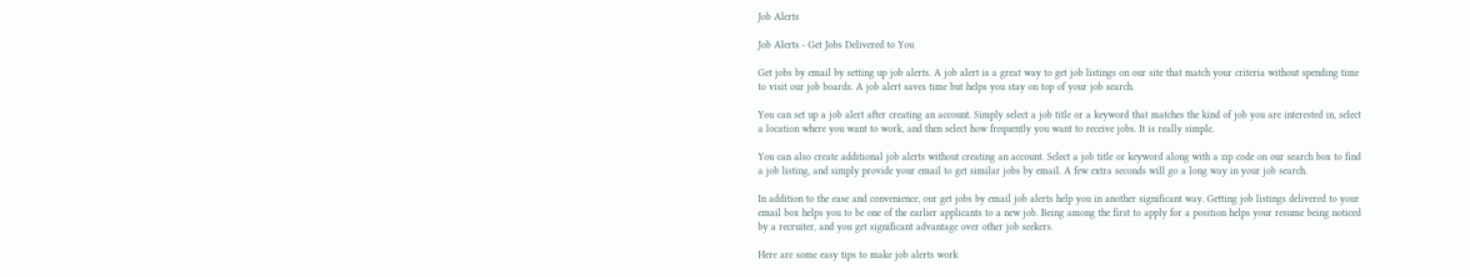Job Alerts

Job Alerts - Get Jobs Delivered to You

Get jobs by email by setting up job alerts. A job alert is a great way to get job listings on our site that match your criteria without spending time to visit our job boards. A job alert saves time but helps you stay on top of your job search.

You can set up a job alert after creating an account. Simply select a job title or a keyword that matches the kind of job you are interested in, select a location where you want to work, and then select how frequently you want to receive jobs. It is really simple.

You can also create additional job alerts without creating an account. Select a job title or keyword along with a zip code on our search box to find a job listing, and simply provide your email to get similar jobs by email. A few extra seconds will go a long way in your job search.

In addition to the ease and convenience, our get jobs by email job alerts help you in another significant way. Getting job listings delivered to your email box helps you to be one of the earlier applicants to a new job. Being among the first to apply for a position helps your resume being noticed by a recruiter, and you get significant advantage over other job seekers.

Here are some easy tips to make job alerts work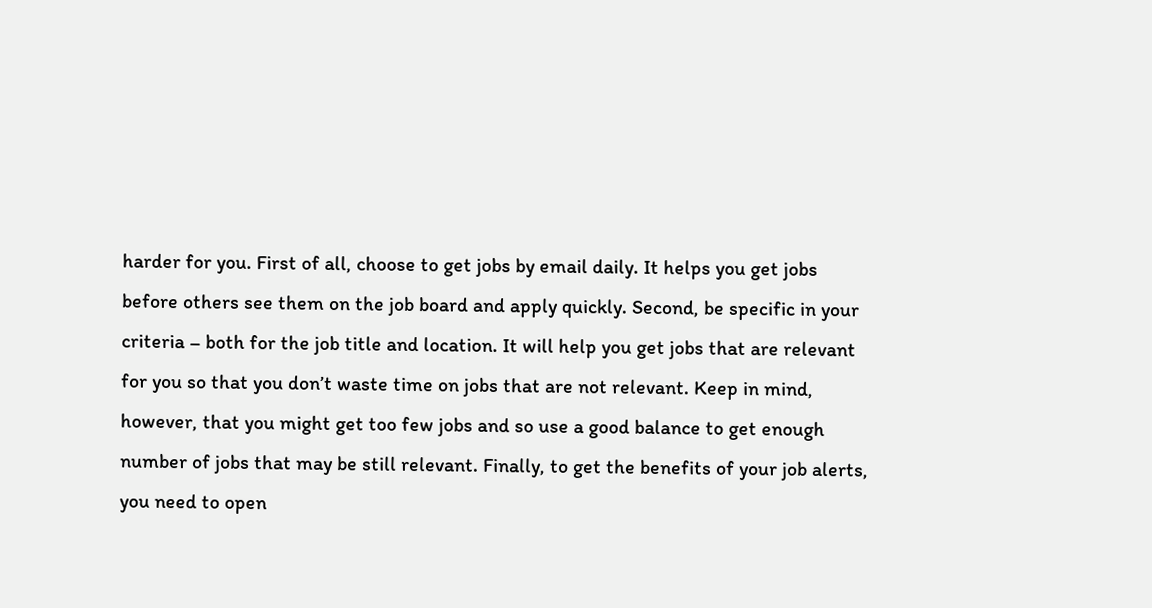harder for you. First of all, choose to get jobs by email daily. It helps you get jobs before others see them on the job board and apply quickly. Second, be specific in your criteria – both for the job title and location. It will help you get jobs that are relevant for you so that you don’t waste time on jobs that are not relevant. Keep in mind, however, that you might get too few jobs and so use a good balance to get enough number of jobs that may be still relevant. Finally, to get the benefits of your job alerts, you need to open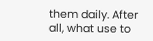them daily. After all, what use to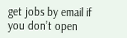get jobs by email if you don’t open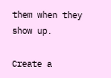them when they show up.

Create a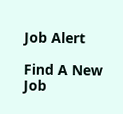Job Alert

Find A New Job